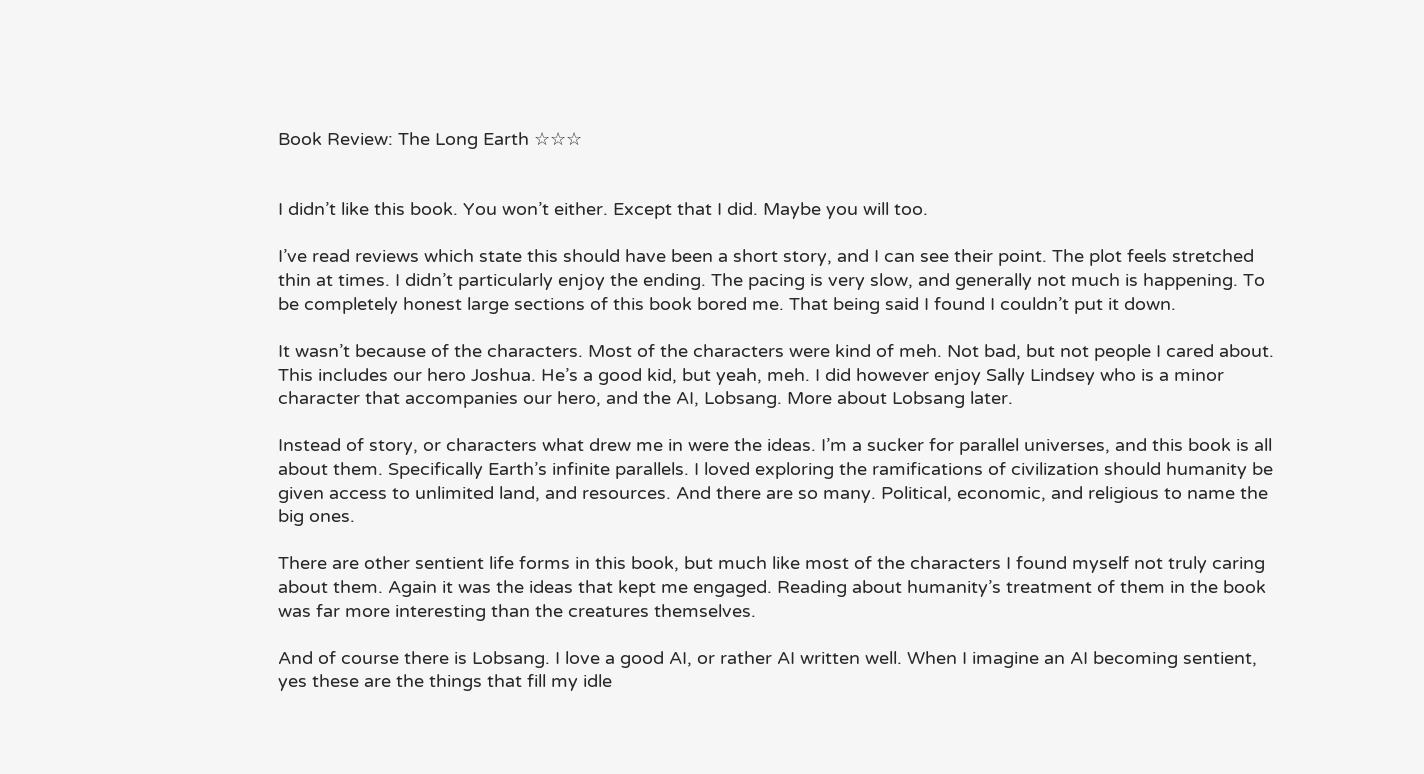Book Review: The Long Earth ☆☆☆


I didn’t like this book. You won’t either. Except that I did. Maybe you will too.

I’ve read reviews which state this should have been a short story, and I can see their point. The plot feels stretched thin at times. I didn’t particularly enjoy the ending. The pacing is very slow, and generally not much is happening. To be completely honest large sections of this book bored me. That being said I found I couldn’t put it down.

It wasn’t because of the characters. Most of the characters were kind of meh. Not bad, but not people I cared about. This includes our hero Joshua. He’s a good kid, but yeah, meh. I did however enjoy Sally Lindsey who is a minor character that accompanies our hero, and the AI, Lobsang. More about Lobsang later.

Instead of story, or characters what drew me in were the ideas. I’m a sucker for parallel universes, and this book is all about them. Specifically Earth’s infinite parallels. I loved exploring the ramifications of civilization should humanity be given access to unlimited land, and resources. And there are so many. Political, economic, and religious to name the big ones.

There are other sentient life forms in this book, but much like most of the characters I found myself not truly caring about them. Again it was the ideas that kept me engaged. Reading about humanity’s treatment of them in the book was far more interesting than the creatures themselves.

And of course there is Lobsang. I love a good AI, or rather AI written well. When I imagine an AI becoming sentient, yes these are the things that fill my idle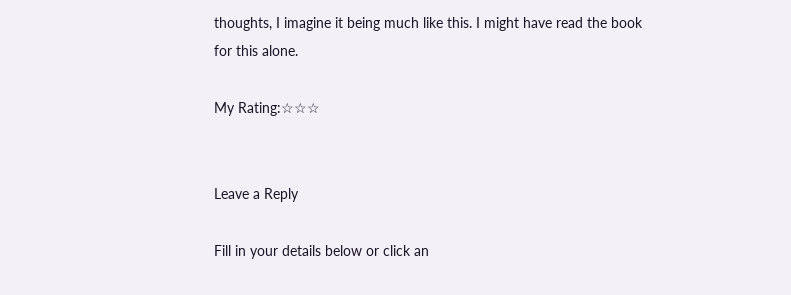thoughts, I imagine it being much like this. I might have read the book for this alone.

My Rating:☆☆☆


Leave a Reply

Fill in your details below or click an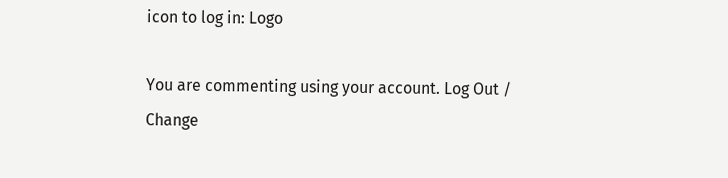icon to log in: Logo

You are commenting using your account. Log Out / Change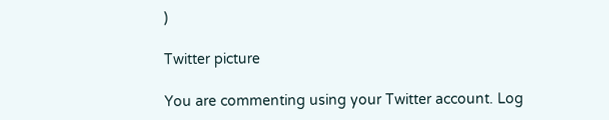)

Twitter picture

You are commenting using your Twitter account. Log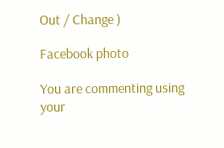Out / Change )

Facebook photo

You are commenting using your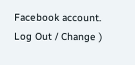Facebook account. Log Out / Change )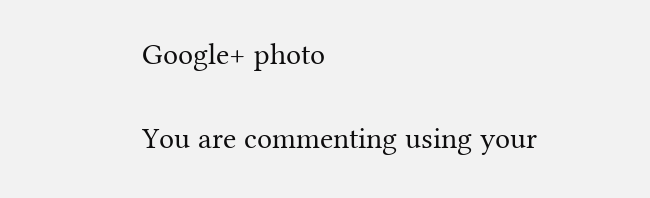Google+ photo

You are commenting using your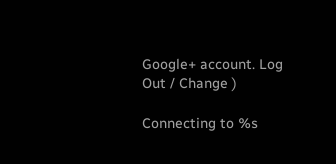Google+ account. Log Out / Change )

Connecting to %s